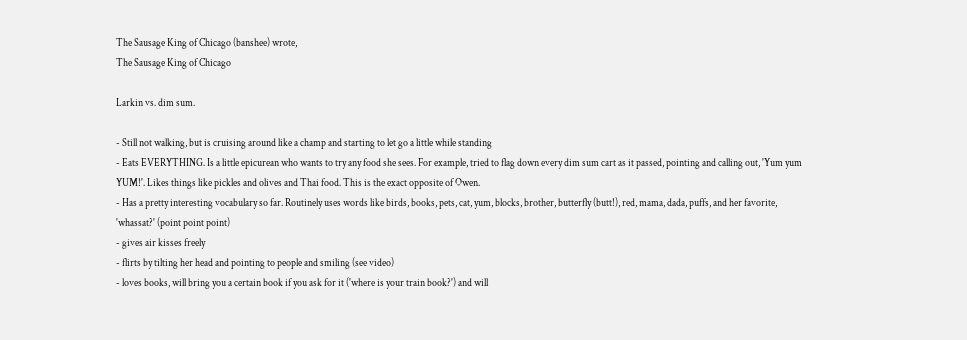The Sausage King of Chicago (banshee) wrote,
The Sausage King of Chicago

Larkin vs. dim sum.

- Still not walking, but is cruising around like a champ and starting to let go a little while standing
- Eats EVERYTHING. Is a little epicurean who wants to try any food she sees. For example, tried to flag down every dim sum cart as it passed, pointing and calling out, 'Yum yum YUM!'. Likes things like pickles and olives and Thai food. This is the exact opposite of Owen.
- Has a pretty interesting vocabulary so far. Routinely uses words like birds, books, pets, cat, yum, blocks, brother, butterfly (butt!), red, mama, dada, puffs, and her favorite, 'whassat?' (point point point)
- gives air kisses freely
- flirts by tilting her head and pointing to people and smiling (see video)
- loves books, will bring you a certain book if you ask for it ('where is your train book?') and will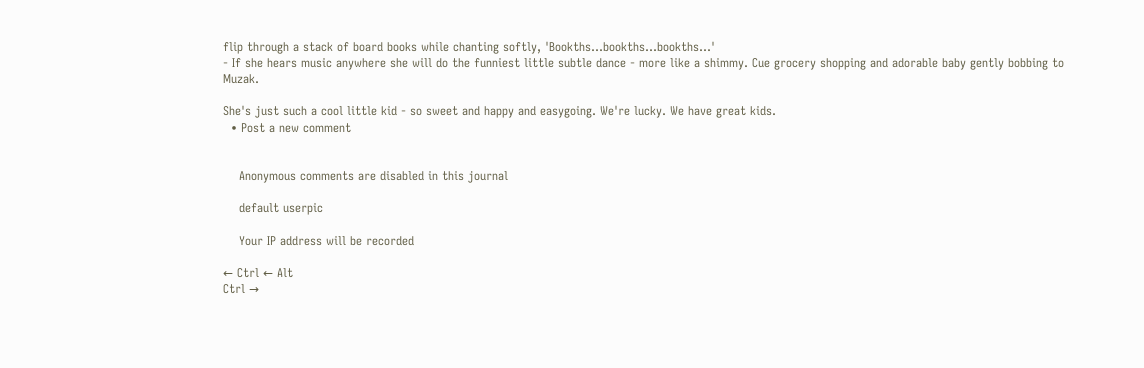flip through a stack of board books while chanting softly, 'Bookths...bookths...bookths...'
- If she hears music anywhere she will do the funniest little subtle dance - more like a shimmy. Cue grocery shopping and adorable baby gently bobbing to Muzak.

She's just such a cool little kid - so sweet and happy and easygoing. We're lucky. We have great kids.
  • Post a new comment


    Anonymous comments are disabled in this journal

    default userpic

    Your IP address will be recorded

← Ctrl ← Alt
Ctrl →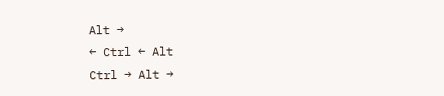Alt →
← Ctrl ← Alt
Ctrl → Alt →